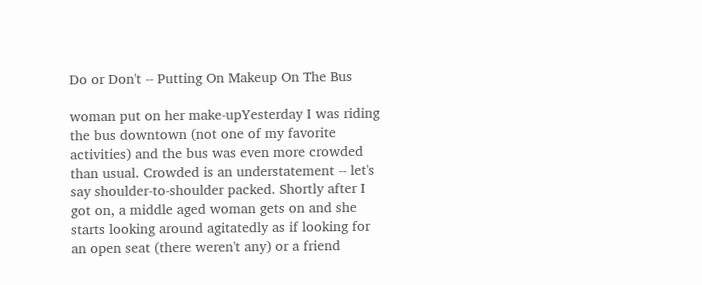Do or Don't -- Putting On Makeup On The Bus

woman put on her make-upYesterday I was riding the bus downtown (not one of my favorite activities) and the bus was even more crowded than usual. Crowded is an understatement -- let's say shoulder-to-shoulder packed. Shortly after I got on, a middle aged woman gets on and she starts looking around agitatedly as if looking for an open seat (there weren't any) or a friend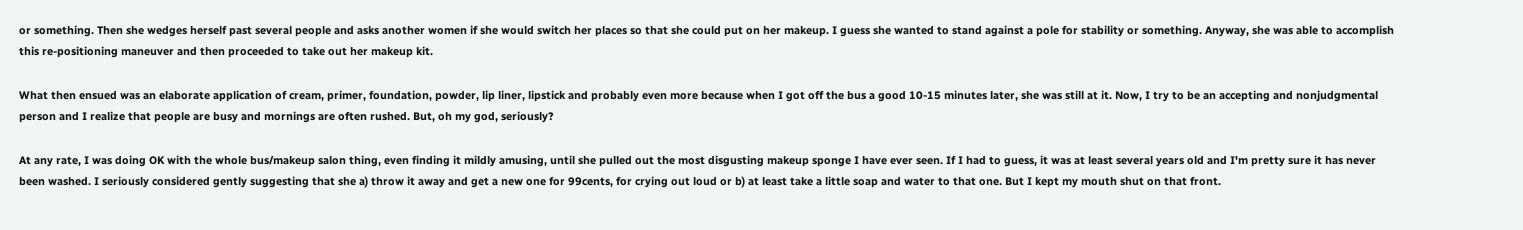or something. Then she wedges herself past several people and asks another women if she would switch her places so that she could put on her makeup. I guess she wanted to stand against a pole for stability or something. Anyway, she was able to accomplish this re-positioning maneuver and then proceeded to take out her makeup kit.

What then ensued was an elaborate application of cream, primer, foundation, powder, lip liner, lipstick and probably even more because when I got off the bus a good 10-15 minutes later, she was still at it. Now, I try to be an accepting and nonjudgmental person and I realize that people are busy and mornings are often rushed. But, oh my god, seriously?

At any rate, I was doing OK with the whole bus/makeup salon thing, even finding it mildly amusing, until she pulled out the most disgusting makeup sponge I have ever seen. If I had to guess, it was at least several years old and I'm pretty sure it has never been washed. I seriously considered gently suggesting that she a) throw it away and get a new one for 99cents, for crying out loud or b) at least take a little soap and water to that one. But I kept my mouth shut on that front.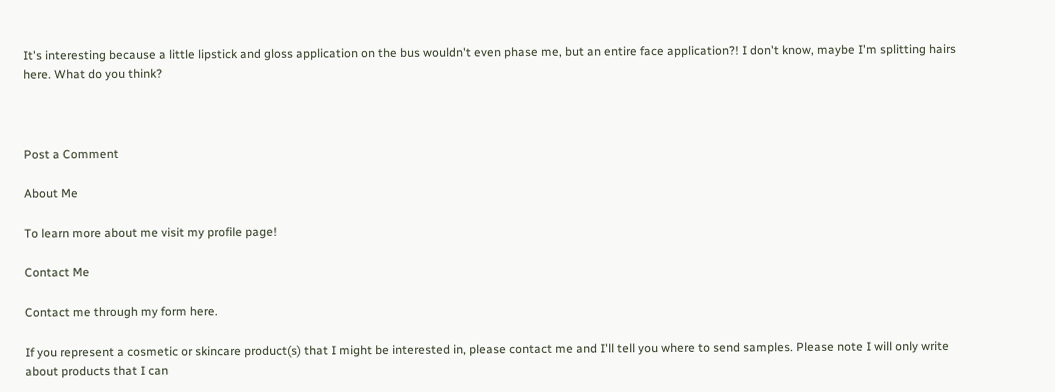It's interesting because a little lipstick and gloss application on the bus wouldn't even phase me, but an entire face application?! I don't know, maybe I'm splitting hairs here. What do you think?



Post a Comment

About Me

To learn more about me visit my profile page!

Contact Me

Contact me through my form here.

If you represent a cosmetic or skincare product(s) that I might be interested in, please contact me and I'll tell you where to send samples. Please note I will only write about products that I can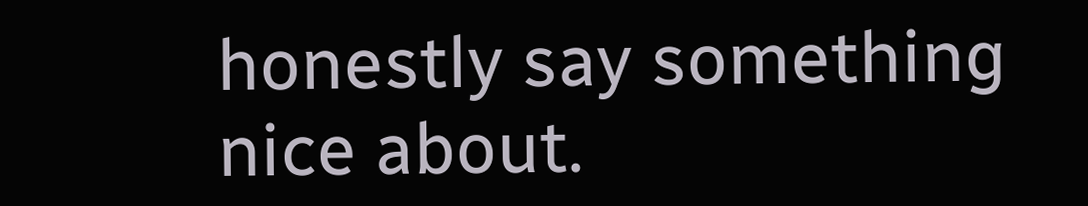honestly say something nice about.